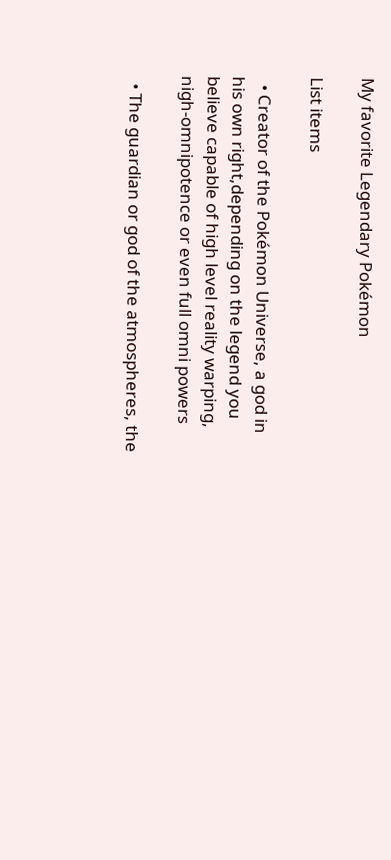My favorite Legendary Pokémon

List items

  • Creator of the Pokémon Universe, a god in his own right,depending on the legend you believe capable of high level reality warping, nigh-omnipotence or even full omni powers

  • The guardian or god of the atmospheres, the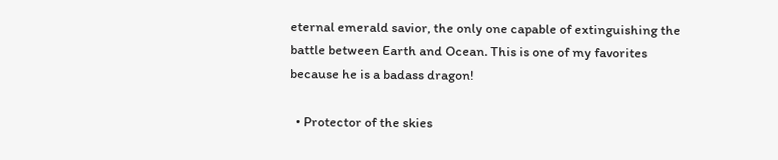eternal emerald savior, the only one capable of extinguishing the battle between Earth and Ocean. This is one of my favorites because he is a badass dragon!

  • Protector of the skies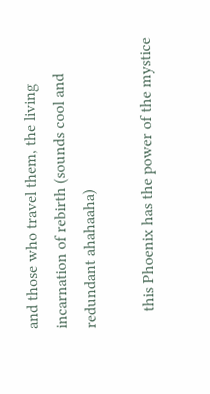and those who travel them, the living incarnation of rebirth (sounds cool and redundant ahahaaha)

    this Phoenix has the power of the mystice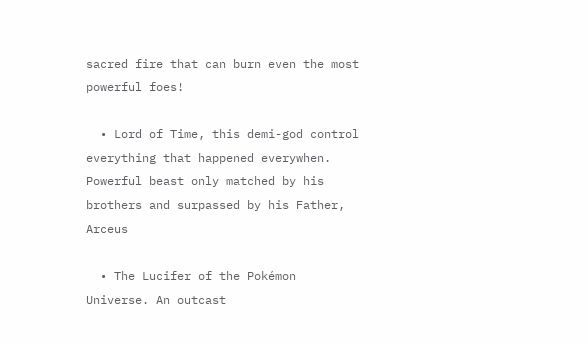sacred fire that can burn even the most powerful foes!

  • Lord of Time, this demi-god control everything that happened everywhen. Powerful beast only matched by his brothers and surpassed by his Father, Arceus

  • The Lucifer of the Pokémon Universe. An outcast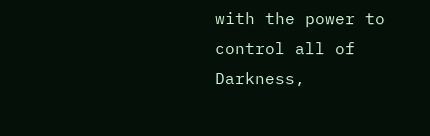with the power to control all of Darkness,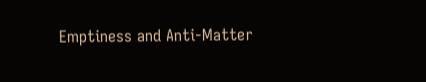Emptiness and Anti-Matter